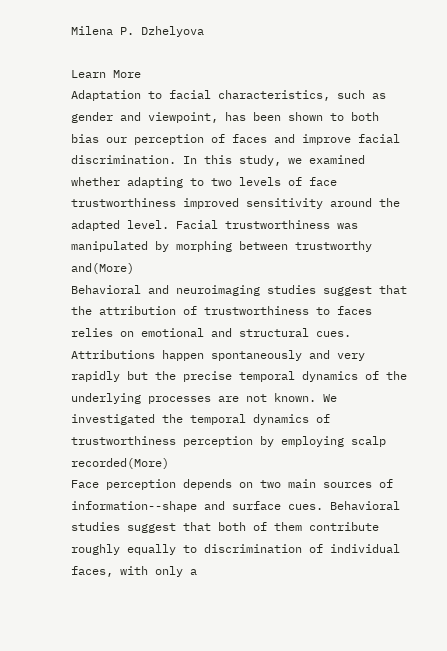Milena P. Dzhelyova

Learn More
Adaptation to facial characteristics, such as gender and viewpoint, has been shown to both bias our perception of faces and improve facial discrimination. In this study, we examined whether adapting to two levels of face trustworthiness improved sensitivity around the adapted level. Facial trustworthiness was manipulated by morphing between trustworthy and(More)
Behavioral and neuroimaging studies suggest that the attribution of trustworthiness to faces relies on emotional and structural cues. Attributions happen spontaneously and very rapidly but the precise temporal dynamics of the underlying processes are not known. We investigated the temporal dynamics of trustworthiness perception by employing scalp recorded(More)
Face perception depends on two main sources of information--shape and surface cues. Behavioral studies suggest that both of them contribute roughly equally to discrimination of individual faces, with only a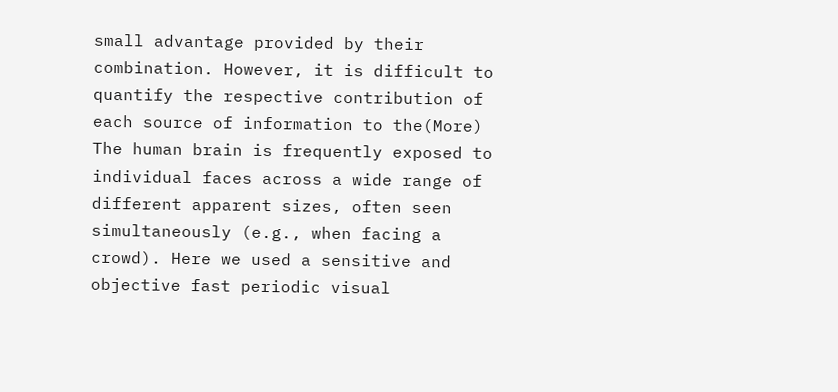small advantage provided by their combination. However, it is difficult to quantify the respective contribution of each source of information to the(More)
The human brain is frequently exposed to individual faces across a wide range of different apparent sizes, often seen simultaneously (e.g., when facing a crowd). Here we used a sensitive and objective fast periodic visual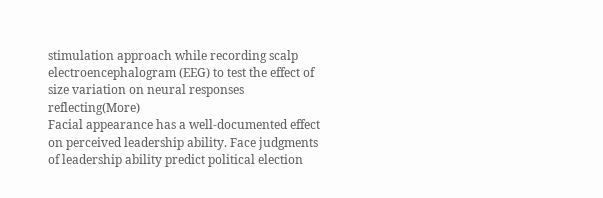stimulation approach while recording scalp electroencephalogram (EEG) to test the effect of size variation on neural responses reflecting(More)
Facial appearance has a well-documented effect on perceived leadership ability. Face judgments of leadership ability predict political election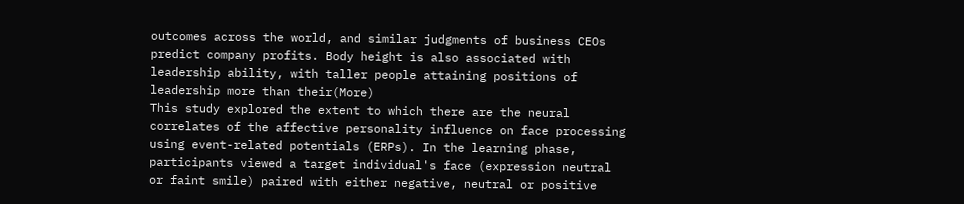outcomes across the world, and similar judgments of business CEOs predict company profits. Body height is also associated with leadership ability, with taller people attaining positions of leadership more than their(More)
This study explored the extent to which there are the neural correlates of the affective personality influence on face processing using event-related potentials (ERPs). In the learning phase, participants viewed a target individual's face (expression neutral or faint smile) paired with either negative, neutral or positive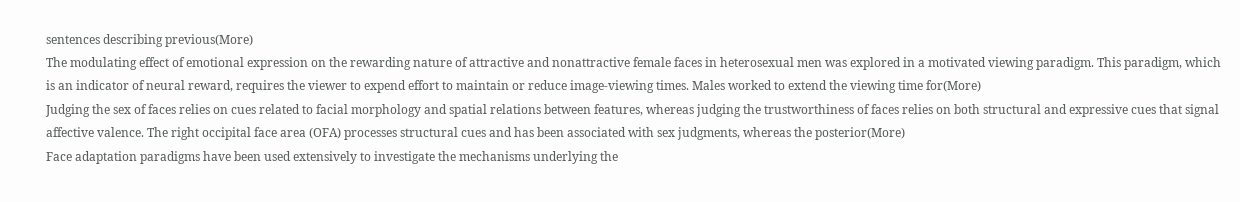sentences describing previous(More)
The modulating effect of emotional expression on the rewarding nature of attractive and nonattractive female faces in heterosexual men was explored in a motivated viewing paradigm. This paradigm, which is an indicator of neural reward, requires the viewer to expend effort to maintain or reduce image-viewing times. Males worked to extend the viewing time for(More)
Judging the sex of faces relies on cues related to facial morphology and spatial relations between features, whereas judging the trustworthiness of faces relies on both structural and expressive cues that signal affective valence. The right occipital face area (OFA) processes structural cues and has been associated with sex judgments, whereas the posterior(More)
Face adaptation paradigms have been used extensively to investigate the mechanisms underlying the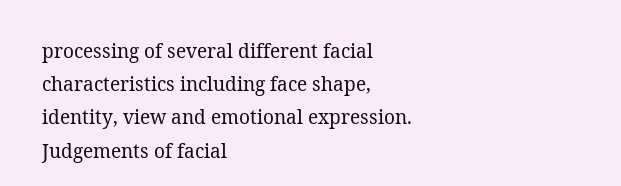processing of several different facial characteristics including face shape, identity, view and emotional expression. Judgements of facial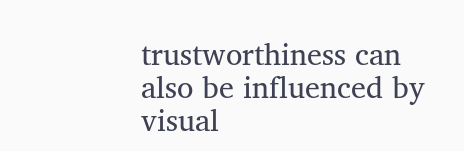trustworthiness can also be influenced by visual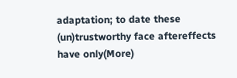adaptation; to date these (un)trustworthy face aftereffects have only(More)